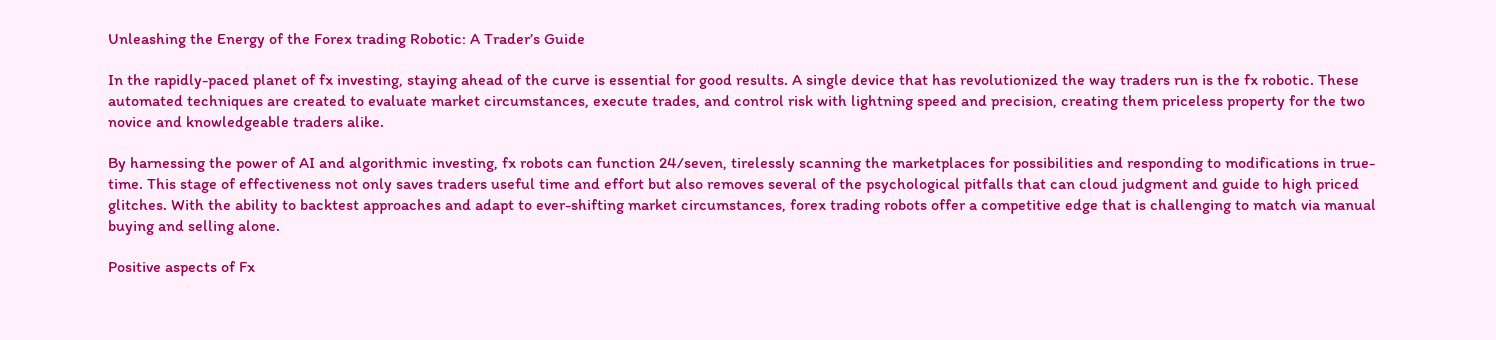Unleashing the Energy of the Forex trading Robotic: A Trader’s Guide

In the rapidly-paced planet of fx investing, staying ahead of the curve is essential for good results. A single device that has revolutionized the way traders run is the fx robotic. These automated techniques are created to evaluate market circumstances, execute trades, and control risk with lightning speed and precision, creating them priceless property for the two novice and knowledgeable traders alike.

By harnessing the power of AI and algorithmic investing, fx robots can function 24/seven, tirelessly scanning the marketplaces for possibilities and responding to modifications in true-time. This stage of effectiveness not only saves traders useful time and effort but also removes several of the psychological pitfalls that can cloud judgment and guide to high priced glitches. With the ability to backtest approaches and adapt to ever-shifting market circumstances, forex trading robots offer a competitive edge that is challenging to match via manual buying and selling alone.

Positive aspects of Fx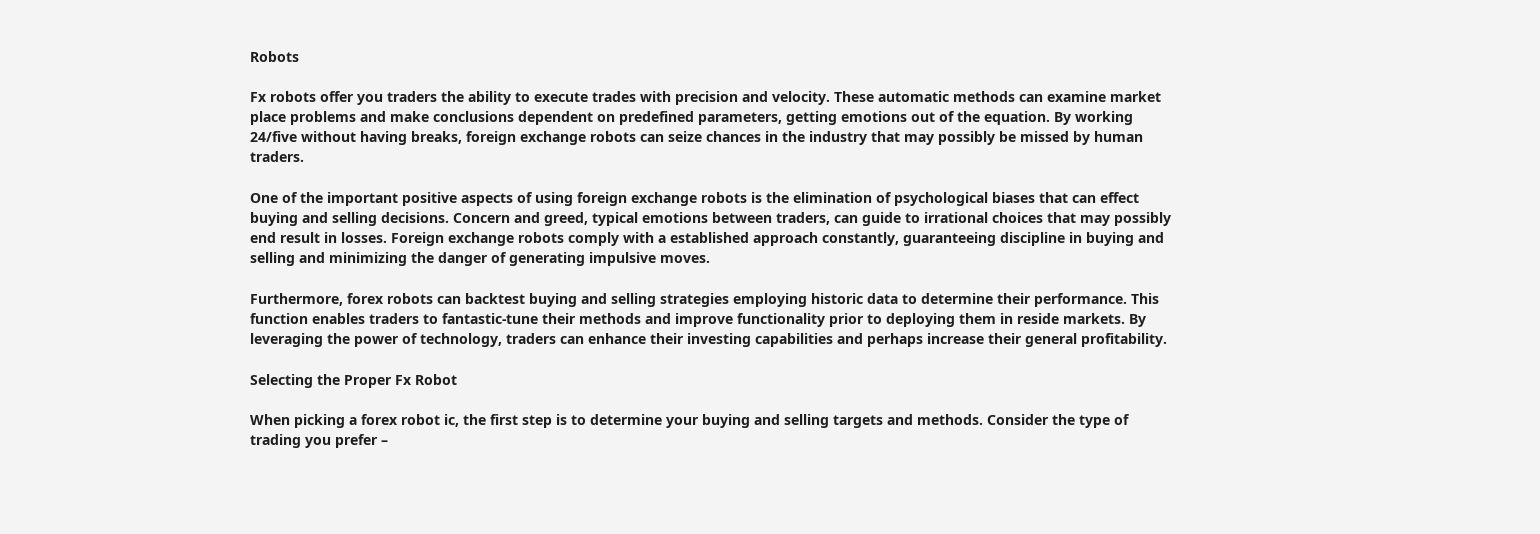Robots

Fx robots offer you traders the ability to execute trades with precision and velocity. These automatic methods can examine market place problems and make conclusions dependent on predefined parameters, getting emotions out of the equation. By working 24/five without having breaks, foreign exchange robots can seize chances in the industry that may possibly be missed by human traders.

One of the important positive aspects of using foreign exchange robots is the elimination of psychological biases that can effect buying and selling decisions. Concern and greed, typical emotions between traders, can guide to irrational choices that may possibly end result in losses. Foreign exchange robots comply with a established approach constantly, guaranteeing discipline in buying and selling and minimizing the danger of generating impulsive moves.

Furthermore, forex robots can backtest buying and selling strategies employing historic data to determine their performance. This function enables traders to fantastic-tune their methods and improve functionality prior to deploying them in reside markets. By leveraging the power of technology, traders can enhance their investing capabilities and perhaps increase their general profitability.

Selecting the Proper Fx Robot

When picking a forex robot ic, the first step is to determine your buying and selling targets and methods. Consider the type of trading you prefer –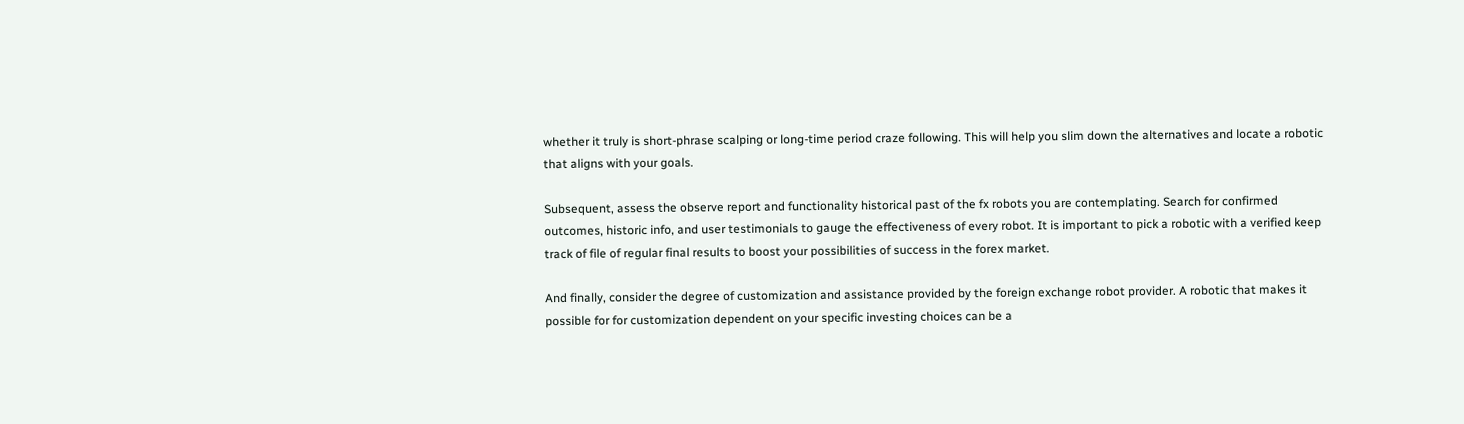whether it truly is short-phrase scalping or long-time period craze following. This will help you slim down the alternatives and locate a robotic that aligns with your goals.

Subsequent, assess the observe report and functionality historical past of the fx robots you are contemplating. Search for confirmed outcomes, historic info, and user testimonials to gauge the effectiveness of every robot. It is important to pick a robotic with a verified keep track of file of regular final results to boost your possibilities of success in the forex market.

And finally, consider the degree of customization and assistance provided by the foreign exchange robot provider. A robotic that makes it possible for for customization dependent on your specific investing choices can be a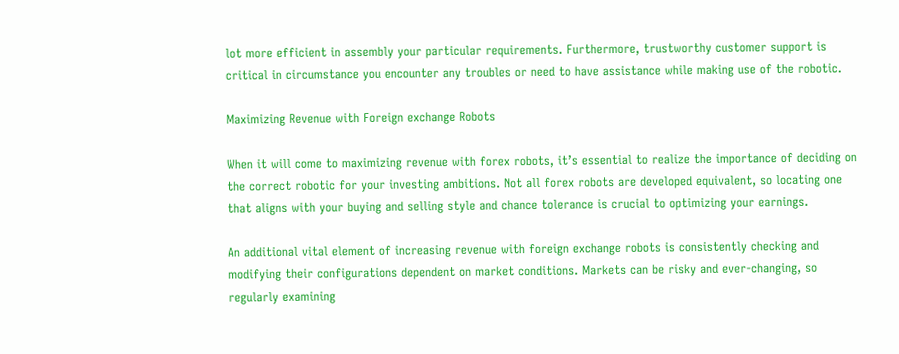lot more efficient in assembly your particular requirements. Furthermore, trustworthy customer support is critical in circumstance you encounter any troubles or need to have assistance while making use of the robotic.

Maximizing Revenue with Foreign exchange Robots

When it will come to maximizing revenue with forex robots, it’s essential to realize the importance of deciding on the correct robotic for your investing ambitions. Not all forex robots are developed equivalent, so locating one that aligns with your buying and selling style and chance tolerance is crucial to optimizing your earnings.

An additional vital element of increasing revenue with foreign exchange robots is consistently checking and modifying their configurations dependent on market conditions. Markets can be risky and ever-changing, so regularly examining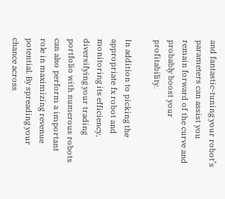and fantastic-tuning your robot’s parameters can assist you remain forward of the curve and probably boost your profitability.

In addition to picking the appropriate fx robot and monitoring its efficiency, diversifying your trading portfolio with numerous robots can also perform a important role in maximizing revenue potential. By spreading your chance across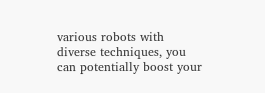various robots with diverse techniques, you can potentially boost your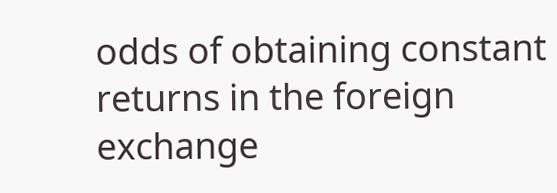odds of obtaining constant returns in the foreign exchange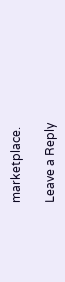marketplace.

Leave a Reply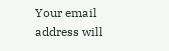Your email address will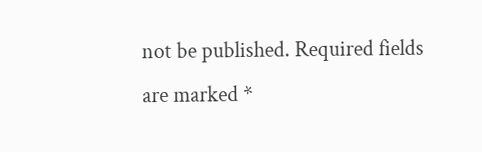not be published. Required fields are marked *